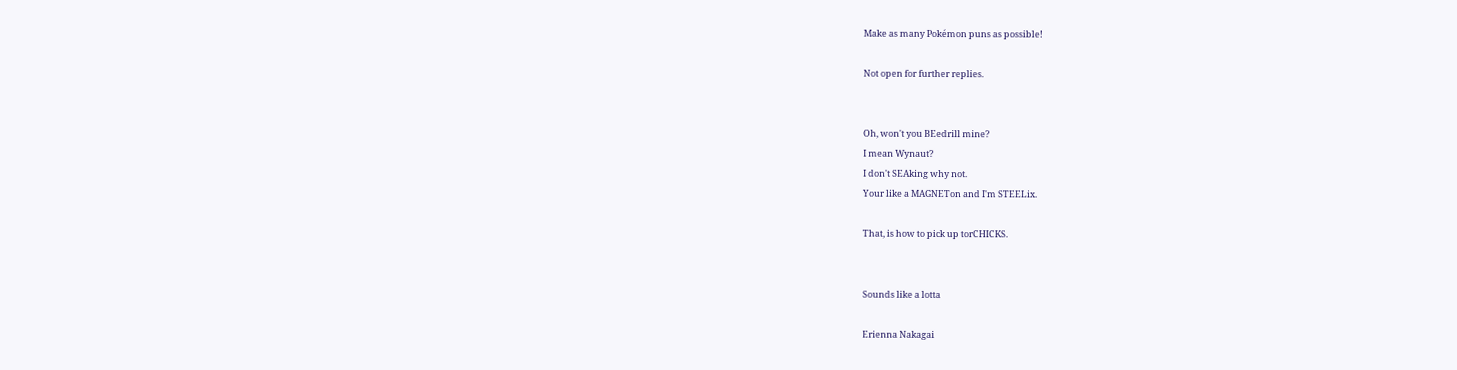Make as many Pokémon puns as possible!

Not open for further replies.


Oh, won't you BEedrill mine?
I mean Wynaut?
I don't SEAking why not.
Your like a MAGNETon and I'm STEELix.

That, is how to pick up torCHICKS.


Sounds like a lotta

Erienna Nakagai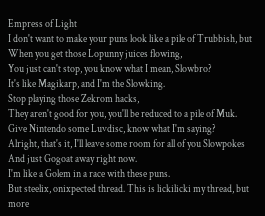Empress of Light
I don't want to make your puns look like a pile of Trubbish, but
When you get those Lopunny juices flowing,
You just can't stop, you know what I mean, Slowbro?
It's like Magikarp, and I'm the Slowking.
Stop playing those Zekrom hacks,
They aren't good for you, you'll be reduced to a pile of Muk.
Give Nintendo some Luvdisc, know what I'm saying?
Alright, that's it, I'll leave some room for all of you Slowpokes
And just Gogoat away right now.
I'm like a Golem in a race with these puns.
But steelix, onixpected thread. This is lickilicki my thread, but more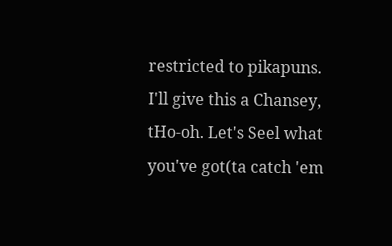restricted to pikapuns.
I'll give this a Chansey, tHo-oh. Let's Seel what you've got(ta catch 'em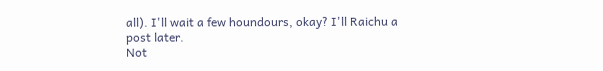all). I'll wait a few houndours, okay? I'll Raichu a post later.
Not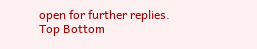open for further replies.
Top Bottom